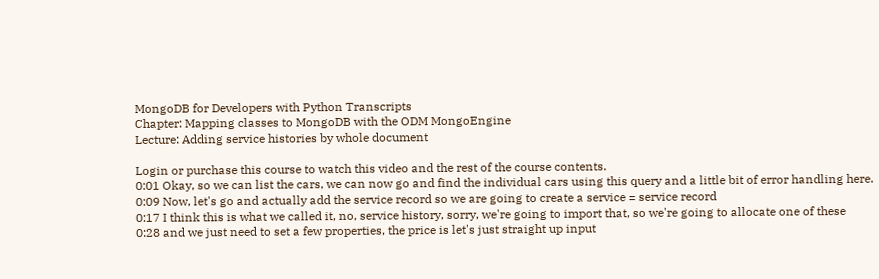MongoDB for Developers with Python Transcripts
Chapter: Mapping classes to MongoDB with the ODM MongoEngine
Lecture: Adding service histories by whole document

Login or purchase this course to watch this video and the rest of the course contents.
0:01 Okay, so we can list the cars, we can now go and find the individual cars using this query and a little bit of error handling here.
0:09 Now, let's go and actually add the service record so we are going to create a service = service record
0:17 I think this is what we called it, no, service history, sorry, we're going to import that, so we're going to allocate one of these
0:28 and we just need to set a few properties, the price is let's just straight up input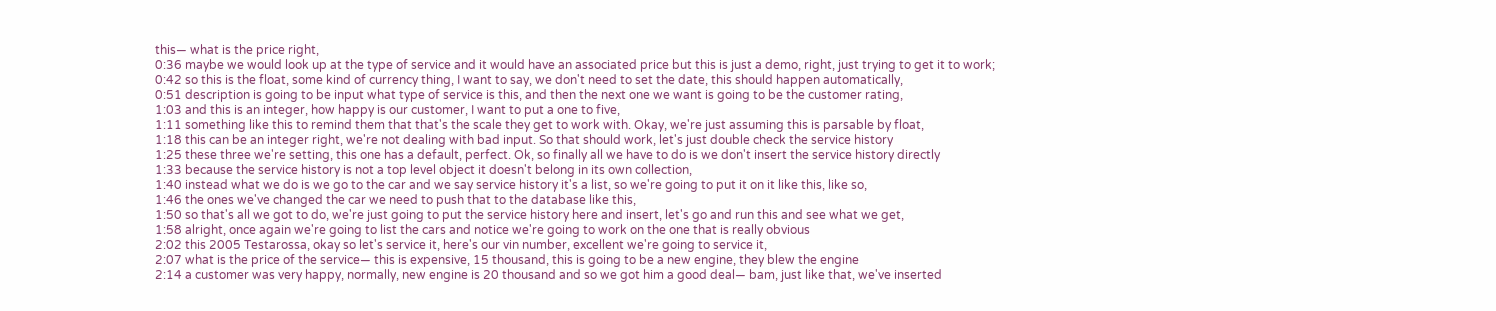this— what is the price right,
0:36 maybe we would look up at the type of service and it would have an associated price but this is just a demo, right, just trying to get it to work;
0:42 so this is the float, some kind of currency thing, I want to say, we don't need to set the date, this should happen automatically,
0:51 description is going to be input what type of service is this, and then the next one we want is going to be the customer rating,
1:03 and this is an integer, how happy is our customer, I want to put a one to five,
1:11 something like this to remind them that that's the scale they get to work with. Okay, we're just assuming this is parsable by float,
1:18 this can be an integer right, we're not dealing with bad input. So that should work, let's just double check the service history
1:25 these three we're setting, this one has a default, perfect. Ok, so finally all we have to do is we don't insert the service history directly
1:33 because the service history is not a top level object it doesn't belong in its own collection,
1:40 instead what we do is we go to the car and we say service history it's a list, so we're going to put it on it like this, like so,
1:46 the ones we've changed the car we need to push that to the database like this,
1:50 so that's all we got to do, we're just going to put the service history here and insert, let's go and run this and see what we get,
1:58 alright, once again we're going to list the cars and notice we're going to work on the one that is really obvious
2:02 this 2005 Testarossa, okay so let's service it, here's our vin number, excellent we're going to service it,
2:07 what is the price of the service— this is expensive, 15 thousand, this is going to be a new engine, they blew the engine
2:14 a customer was very happy, normally, new engine is 20 thousand and so we got him a good deal— bam, just like that, we've inserted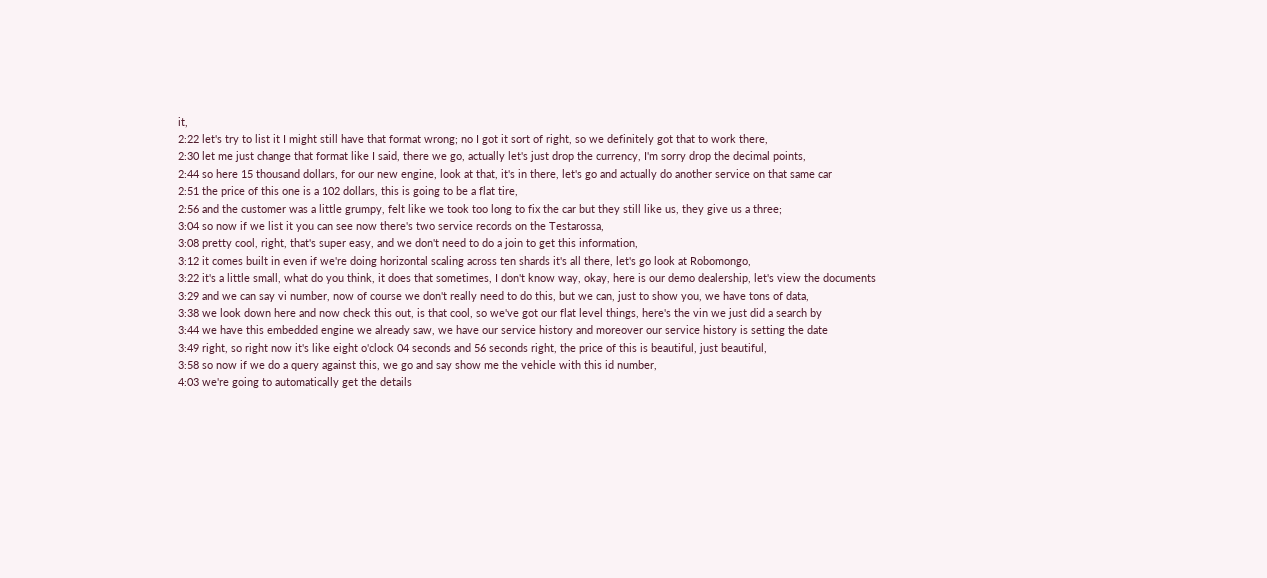it,
2:22 let's try to list it I might still have that format wrong; no I got it sort of right, so we definitely got that to work there,
2:30 let me just change that format like I said, there we go, actually let's just drop the currency, I'm sorry drop the decimal points,
2:44 so here 15 thousand dollars, for our new engine, look at that, it's in there, let's go and actually do another service on that same car
2:51 the price of this one is a 102 dollars, this is going to be a flat tire,
2:56 and the customer was a little grumpy, felt like we took too long to fix the car but they still like us, they give us a three;
3:04 so now if we list it you can see now there's two service records on the Testarossa,
3:08 pretty cool, right, that's super easy, and we don't need to do a join to get this information,
3:12 it comes built in even if we're doing horizontal scaling across ten shards it's all there, let's go look at Robomongo,
3:22 it's a little small, what do you think, it does that sometimes, I don't know way, okay, here is our demo dealership, let's view the documents
3:29 and we can say vi number, now of course we don't really need to do this, but we can, just to show you, we have tons of data,
3:38 we look down here and now check this out, is that cool, so we've got our flat level things, here's the vin we just did a search by
3:44 we have this embedded engine we already saw, we have our service history and moreover our service history is setting the date
3:49 right, so right now it's like eight o'clock 04 seconds and 56 seconds right, the price of this is beautiful, just beautiful,
3:58 so now if we do a query against this, we go and say show me the vehicle with this id number,
4:03 we're going to automatically get the details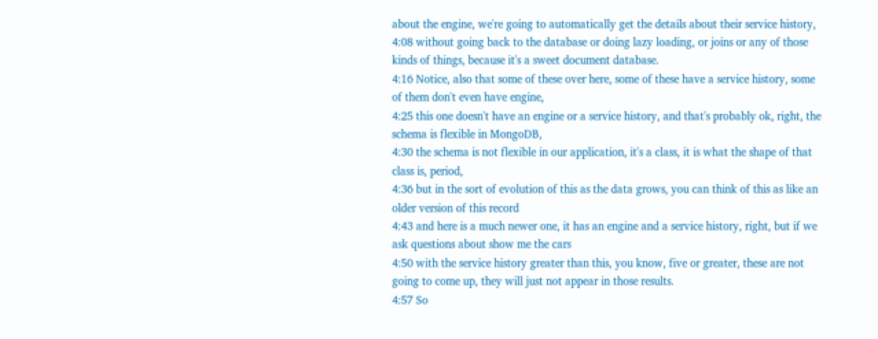about the engine, we're going to automatically get the details about their service history,
4:08 without going back to the database or doing lazy loading, or joins or any of those kinds of things, because it's a sweet document database.
4:16 Notice, also that some of these over here, some of these have a service history, some of them don't even have engine,
4:25 this one doesn't have an engine or a service history, and that's probably ok, right, the schema is flexible in MongoDB,
4:30 the schema is not flexible in our application, it's a class, it is what the shape of that class is, period,
4:36 but in the sort of evolution of this as the data grows, you can think of this as like an older version of this record
4:43 and here is a much newer one, it has an engine and a service history, right, but if we ask questions about show me the cars
4:50 with the service history greater than this, you know, five or greater, these are not going to come up, they will just not appear in those results.
4:57 So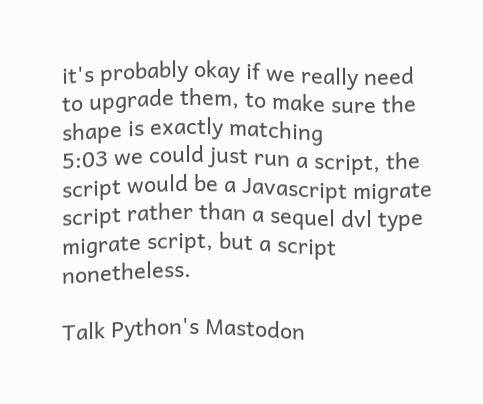it's probably okay if we really need to upgrade them, to make sure the shape is exactly matching
5:03 we could just run a script, the script would be a Javascript migrate script rather than a sequel dvl type migrate script, but a script nonetheless.

Talk Python's Mastodon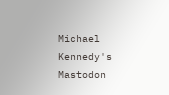Michael Kennedy's Mastodon